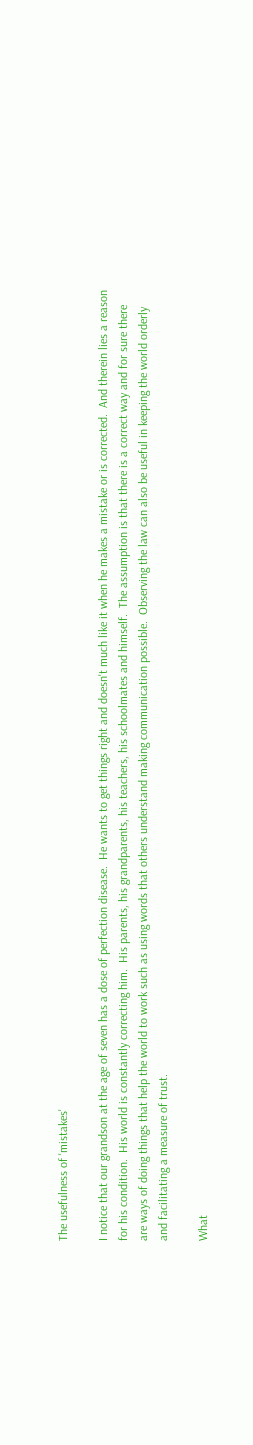The usefulness of 'mistakes'

I notice that our grandson at the age of seven has a dose of perfection disease.  He wants to get things right and doesn't much like it when he makes a mistake or is corrected.  And therein lies a reason for his condition.  His world is constantly correcting him.  His parents, his grandparents, his teachers, his schoolmates and himself.  The assumption is that there is a correct way and for sure there are ways of doing things that help the world to work such as using words that others understand making communication possible.  Observing the law can also be useful in keeping the world orderly and facilitating a measure of trust.

What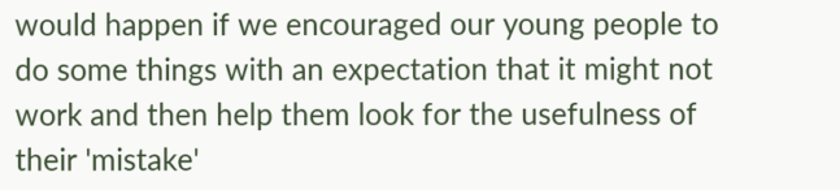would happen if we encouraged our young people to do some things with an expectation that it might not work and then help them look for the usefulness of their 'mistake'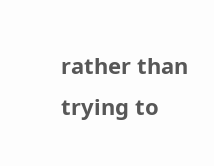rather than trying to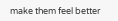make them feel better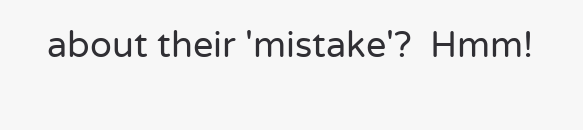about their 'mistake'?  Hmm!